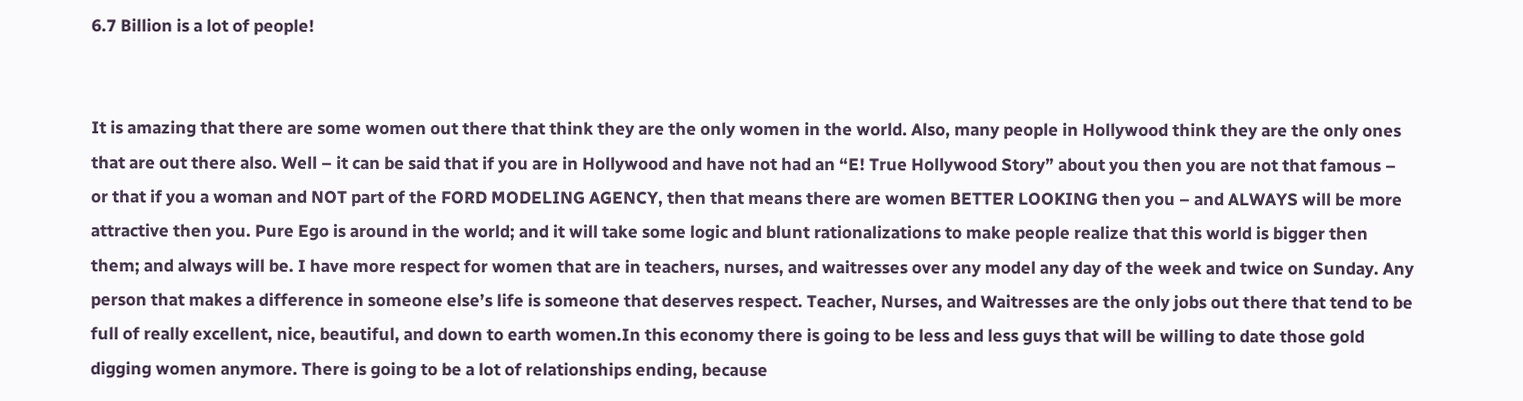6.7 Billion is a lot of people!


It is amazing that there are some women out there that think they are the only women in the world. Also, many people in Hollywood think they are the only ones that are out there also. Well – it can be said that if you are in Hollywood and have not had an “E! True Hollywood Story” about you then you are not that famous – or that if you a woman and NOT part of the FORD MODELING AGENCY, then that means there are women BETTER LOOKING then you – and ALWAYS will be more attractive then you. Pure Ego is around in the world; and it will take some logic and blunt rationalizations to make people realize that this world is bigger then them; and always will be. I have more respect for women that are in teachers, nurses, and waitresses over any model any day of the week and twice on Sunday. Any person that makes a difference in someone else’s life is someone that deserves respect. Teacher, Nurses, and Waitresses are the only jobs out there that tend to be full of really excellent, nice, beautiful, and down to earth women.In this economy there is going to be less and less guys that will be willing to date those gold digging women anymore. There is going to be a lot of relationships ending, because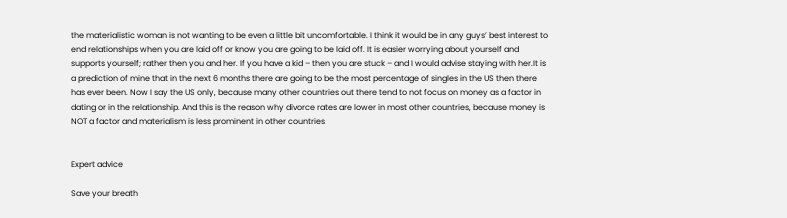the materialistic woman is not wanting to be even a little bit uncomfortable. I think it would be in any guys’ best interest to end relationships when you are laid off or know you are going to be laid off. It is easier worrying about yourself and supports yourself; rather then you and her. If you have a kid – then you are stuck – and I would advise staying with her.It is a prediction of mine that in the next 6 months there are going to be the most percentage of singles in the US then there has ever been. Now I say the US only, because many other countries out there tend to not focus on money as a factor in dating or in the relationship. And this is the reason why divorce rates are lower in most other countries, because money is NOT a factor and materialism is less prominent in other countries


Expert advice

Save your breath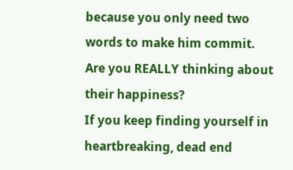because you only need two words to make him commit.
Are you REALLY thinking about their happiness?
If you keep finding yourself in heartbreaking, dead end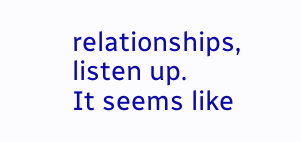relationships, listen up.
It seems like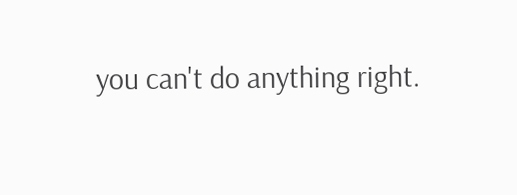you can't do anything right.